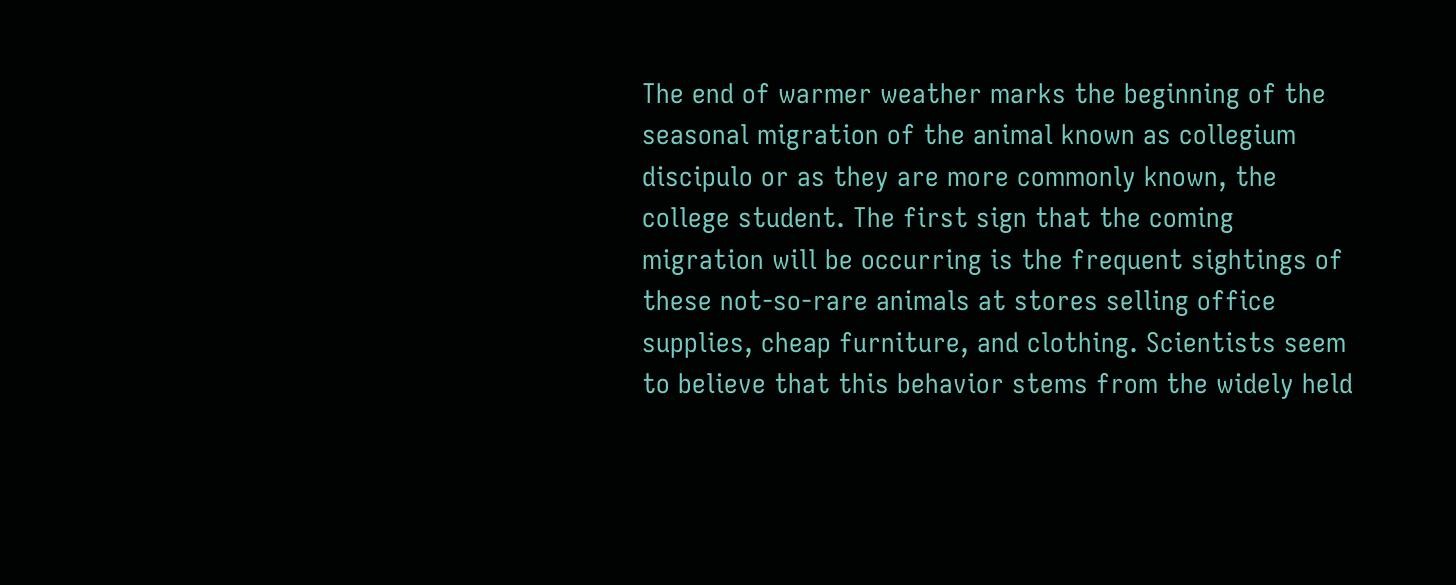The end of warmer weather marks the beginning of the seasonal migration of the animal known as collegium discipulo or as they are more commonly known, the college student. The first sign that the coming migration will be occurring is the frequent sightings of these not-so-rare animals at stores selling office supplies, cheap furniture, and clothing. Scientists seem to believe that this behavior stems from the widely held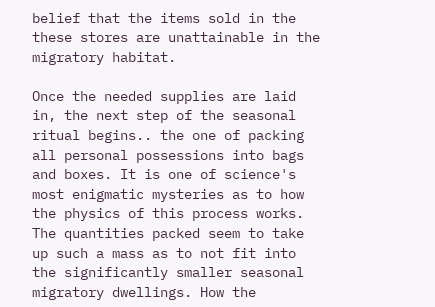belief that the items sold in the these stores are unattainable in the migratory habitat.

Once the needed supplies are laid in, the next step of the seasonal ritual begins.. the one of packing all personal possessions into bags and boxes. It is one of science's most enigmatic mysteries as to how the physics of this process works. The quantities packed seem to take up such a mass as to not fit into the significantly smaller seasonal migratory dwellings. How the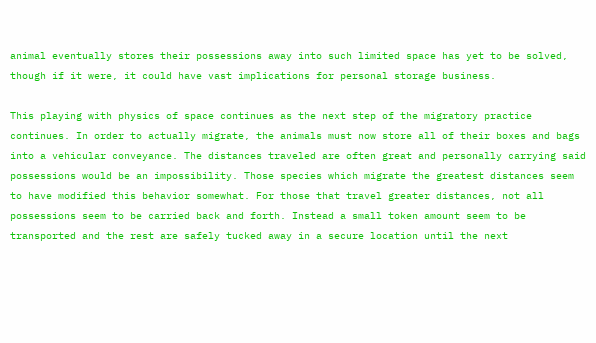animal eventually stores their possessions away into such limited space has yet to be solved, though if it were, it could have vast implications for personal storage business.

This playing with physics of space continues as the next step of the migratory practice continues. In order to actually migrate, the animals must now store all of their boxes and bags into a vehicular conveyance. The distances traveled are often great and personally carrying said possessions would be an impossibility. Those species which migrate the greatest distances seem to have modified this behavior somewhat. For those that travel greater distances, not all possessions seem to be carried back and forth. Instead a small token amount seem to be transported and the rest are safely tucked away in a secure location until the next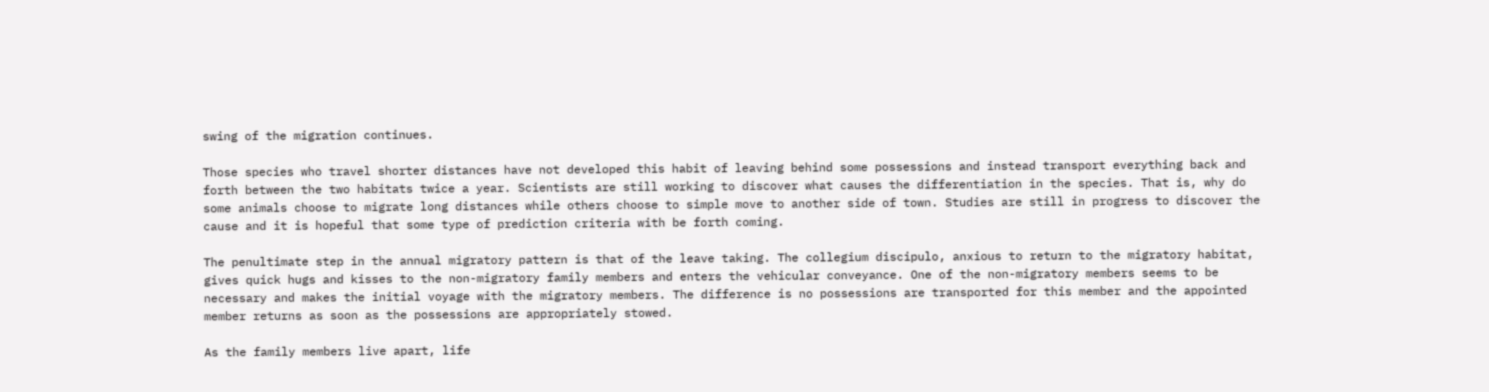swing of the migration continues.

Those species who travel shorter distances have not developed this habit of leaving behind some possessions and instead transport everything back and forth between the two habitats twice a year. Scientists are still working to discover what causes the differentiation in the species. That is, why do some animals choose to migrate long distances while others choose to simple move to another side of town. Studies are still in progress to discover the cause and it is hopeful that some type of prediction criteria with be forth coming.

The penultimate step in the annual migratory pattern is that of the leave taking. The collegium discipulo, anxious to return to the migratory habitat, gives quick hugs and kisses to the non-migratory family members and enters the vehicular conveyance. One of the non-migratory members seems to be necessary and makes the initial voyage with the migratory members. The difference is no possessions are transported for this member and the appointed member returns as soon as the possessions are appropriately stowed.

As the family members live apart, life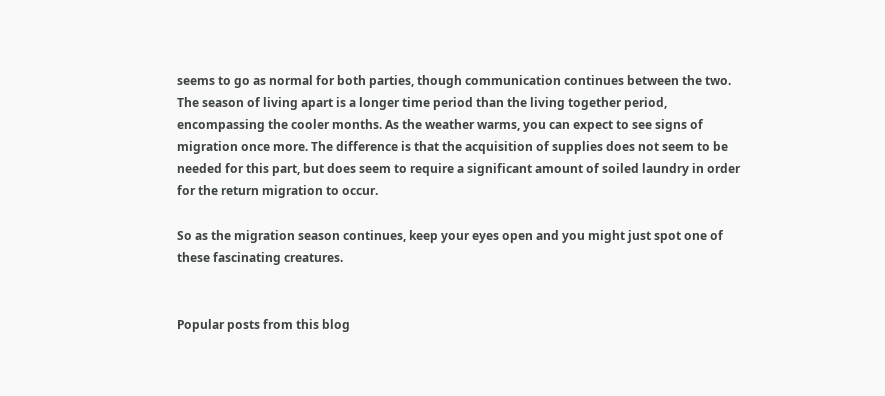seems to go as normal for both parties, though communication continues between the two. The season of living apart is a longer time period than the living together period, encompassing the cooler months. As the weather warms, you can expect to see signs of migration once more. The difference is that the acquisition of supplies does not seem to be needed for this part, but does seem to require a significant amount of soiled laundry in order for the return migration to occur.

So as the migration season continues, keep your eyes open and you might just spot one of these fascinating creatures.


Popular posts from this blog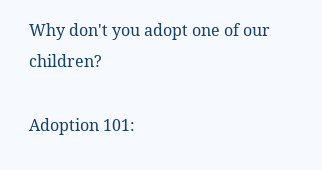Why don't you adopt one of our children?

Adoption 101: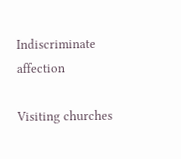Indiscriminate affection

Visiting churches